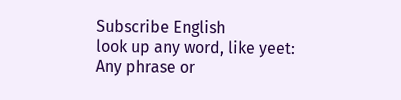Subscribe English
look up any word, like yeet:
Any phrase or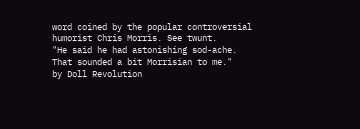word coined by the popular controversial humorist Chris Morris. See twunt.
"He said he had astonishing sod-ache. That sounded a bit Morrisian to me."
by Doll Revolution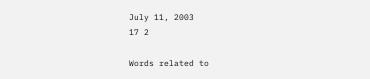July 11, 2003
17 2

Words related to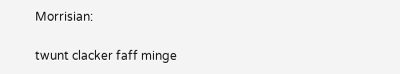Morrisian:

twunt clacker faff minge